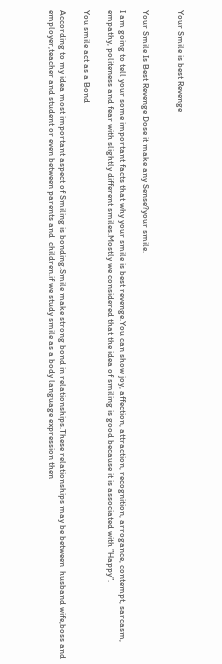Your Smile is best Revenge


Your Smile Is Best Revenge Dose it make any Sense?your smile.

I am going to tell your some important facts that why your smile is best revenge.You can show joy, affection, attraction, recognition, arrogance, contempt, sarcasm, empathy, politeness and fear with slightly different smiles.Mostly we considered that the idea of smiling is good because it is associated with ”Happy”.

You smile act as a Bond

According to my idea most important aspect of Smiling is bonding.Smile make strong bond in relationships.These relationships may be between  husband wife,boss and employer,teacher and student or even between parents and  children.if we study smile as a body language expression then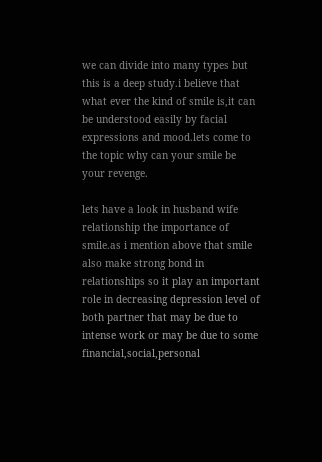we can divide into many types but this is a deep study.i believe that what ever the kind of smile is,it can be understood easily by facial expressions and mood.lets come to the topic why can your smile be your revenge.

lets have a look in husband wife relationship the importance of smile.as i mention above that smile also make strong bond in relationships so it play an important role in decreasing depression level of both partner that may be due to intense work or may be due to some financial,social,personal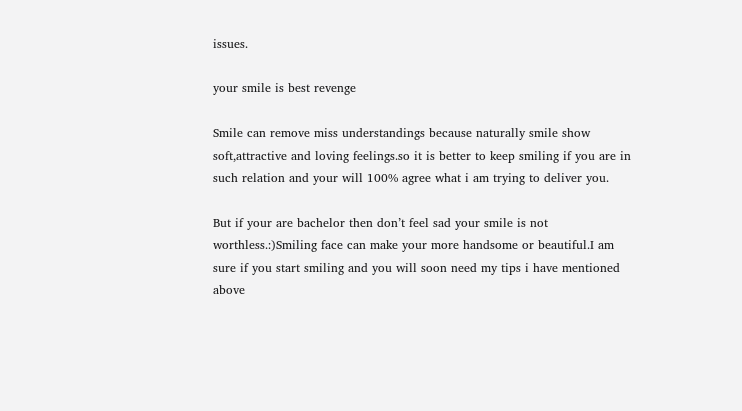issues.

your smile is best revenge

Smile can remove miss understandings because naturally smile show soft,attractive and loving feelings.so it is better to keep smiling if you are in such relation and your will 100% agree what i am trying to deliver you.

But if your are bachelor then don’t feel sad your smile is not worthless.:)Smiling face can make your more handsome or beautiful.I am sure if you start smiling and you will soon need my tips i have mentioned above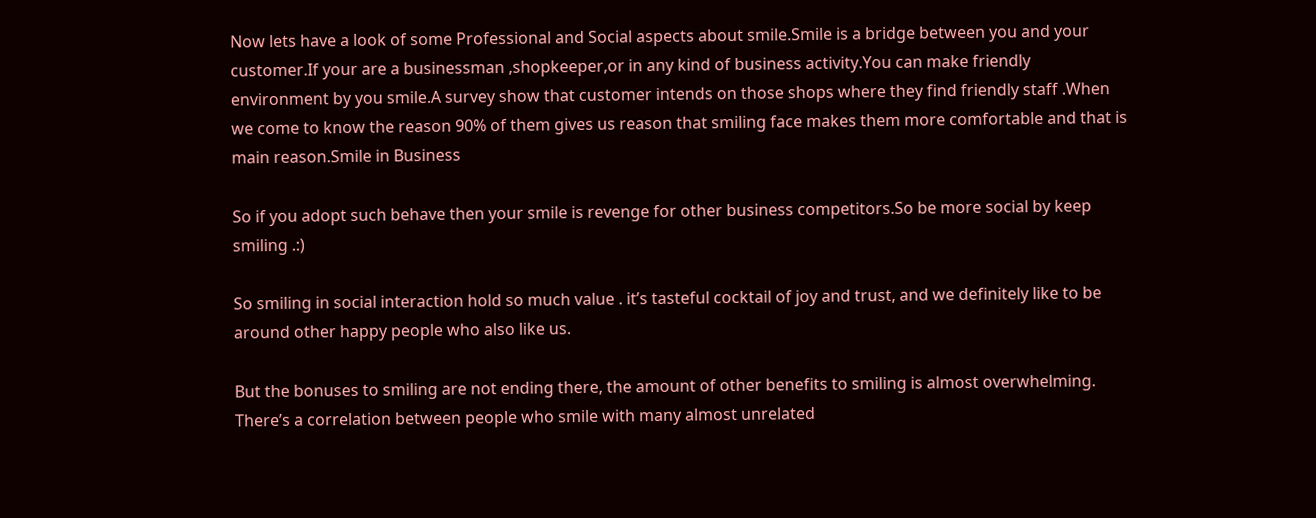Now lets have a look of some Professional and Social aspects about smile.Smile is a bridge between you and your customer.If your are a businessman ,shopkeeper,or in any kind of business activity.You can make friendly environment by you smile.A survey show that customer intends on those shops where they find friendly staff .When we come to know the reason 90% of them gives us reason that smiling face makes them more comfortable and that is main reason.Smile in Business

So if you adopt such behave then your smile is revenge for other business competitors.So be more social by keep smiling .:)

So smiling in social interaction hold so much value . it’s tasteful cocktail of joy and trust, and we definitely like to be around other happy people who also like us.

But the bonuses to smiling are not ending there, the amount of other benefits to smiling is almost overwhelming. There’s a correlation between people who smile with many almost unrelated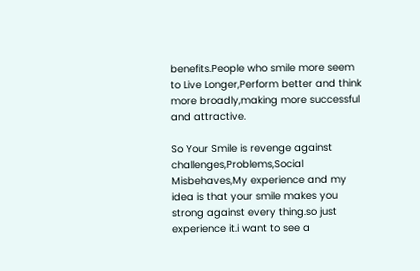benefits.People who smile more seem to Live Longer,Perform better and think more broadly,making more successful and attractive.

So Your Smile is revenge against challenges,Problems,Social Misbehaves,My experience and my idea is that your smile makes you strong against every thing.so just experience it.i want to see a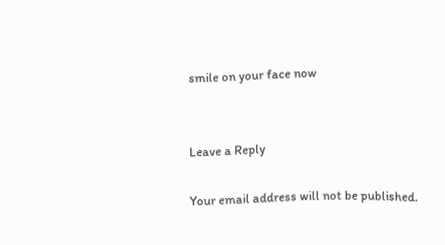smile on your face now


Leave a Reply

Your email address will not be published.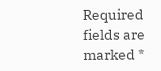Required fields are marked *